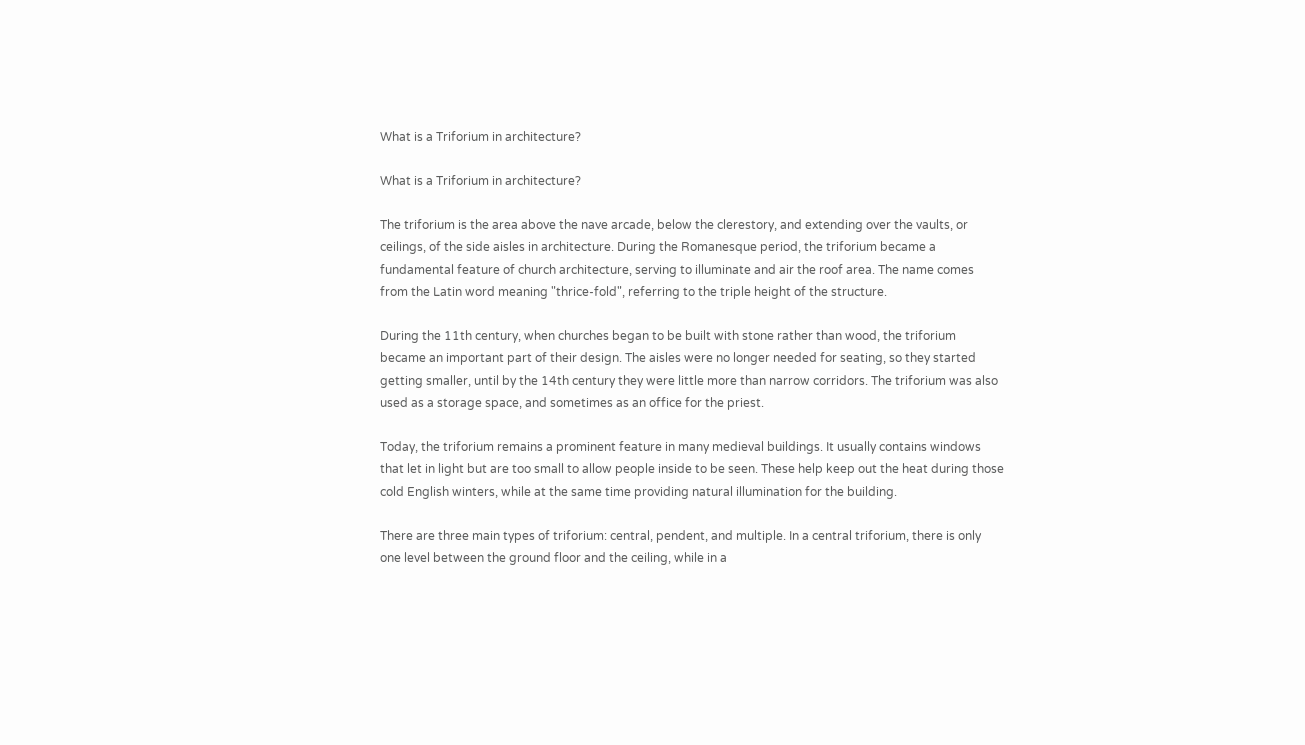What is a Triforium in architecture?

What is a Triforium in architecture?

The triforium is the area above the nave arcade, below the clerestory, and extending over the vaults, or ceilings, of the side aisles in architecture. During the Romanesque period, the triforium became a fundamental feature of church architecture, serving to illuminate and air the roof area. The name comes from the Latin word meaning "thrice-fold", referring to the triple height of the structure.

During the 11th century, when churches began to be built with stone rather than wood, the triforium became an important part of their design. The aisles were no longer needed for seating, so they started getting smaller, until by the 14th century they were little more than narrow corridors. The triforium was also used as a storage space, and sometimes as an office for the priest.

Today, the triforium remains a prominent feature in many medieval buildings. It usually contains windows that let in light but are too small to allow people inside to be seen. These help keep out the heat during those cold English winters, while at the same time providing natural illumination for the building.

There are three main types of triforium: central, pendent, and multiple. In a central triforium, there is only one level between the ground floor and the ceiling, while in a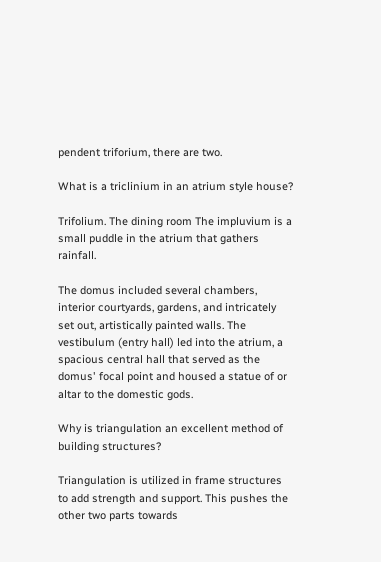pendent triforium, there are two.

What is a triclinium in an atrium style house?

Trifolium. The dining room The impluvium is a small puddle in the atrium that gathers rainfall.

The domus included several chambers, interior courtyards, gardens, and intricately set out, artistically painted walls. The vestibulum (entry hall) led into the atrium, a spacious central hall that served as the domus' focal point and housed a statue of or altar to the domestic gods.

Why is triangulation an excellent method of building structures?

Triangulation is utilized in frame structures to add strength and support. This pushes the other two parts towards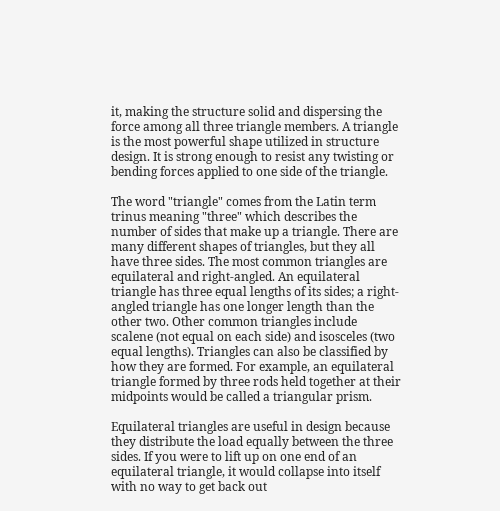it, making the structure solid and dispersing the force among all three triangle members. A triangle is the most powerful shape utilized in structure design. It is strong enough to resist any twisting or bending forces applied to one side of the triangle.

The word "triangle" comes from the Latin term trinus meaning "three" which describes the number of sides that make up a triangle. There are many different shapes of triangles, but they all have three sides. The most common triangles are equilateral and right-angled. An equilateral triangle has three equal lengths of its sides; a right-angled triangle has one longer length than the other two. Other common triangles include scalene (not equal on each side) and isosceles (two equal lengths). Triangles can also be classified by how they are formed. For example, an equilateral triangle formed by three rods held together at their midpoints would be called a triangular prism.

Equilateral triangles are useful in design because they distribute the load equally between the three sides. If you were to lift up on one end of an equilateral triangle, it would collapse into itself with no way to get back out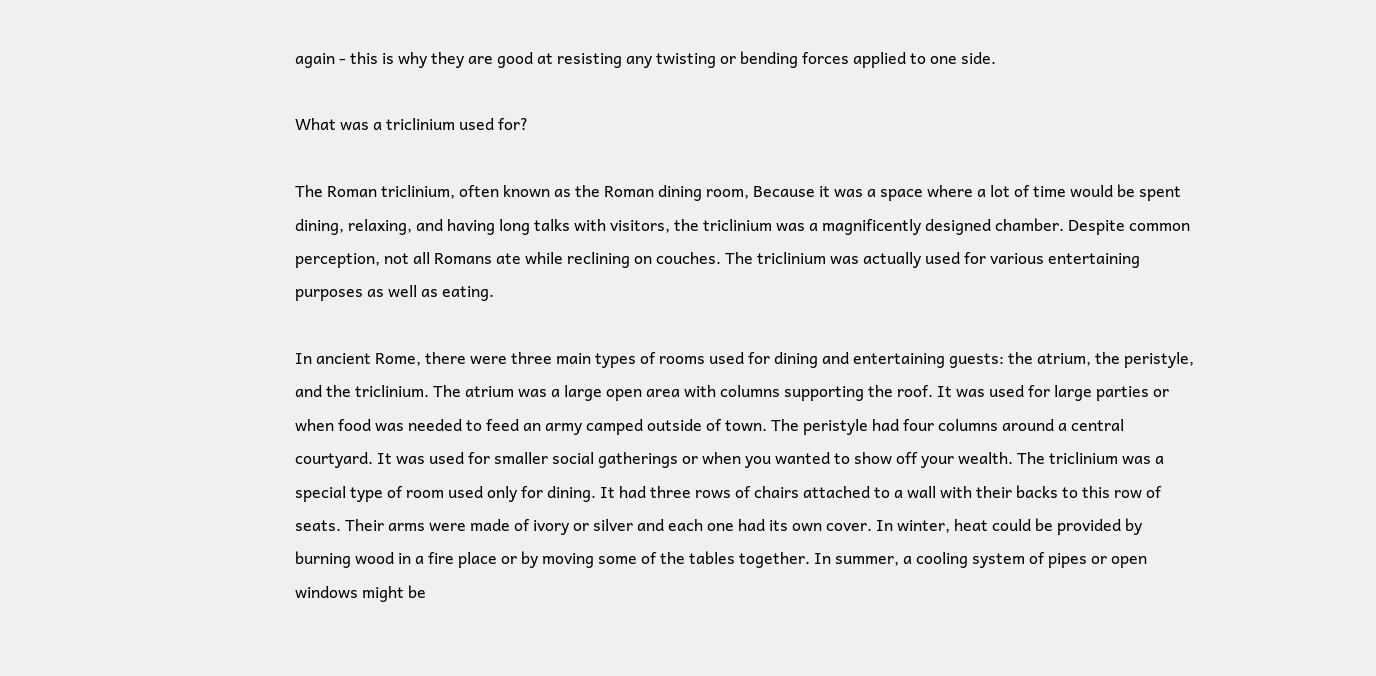again - this is why they are good at resisting any twisting or bending forces applied to one side.

What was a triclinium used for?

The Roman triclinium, often known as the Roman dining room, Because it was a space where a lot of time would be spent dining, relaxing, and having long talks with visitors, the triclinium was a magnificently designed chamber. Despite common perception, not all Romans ate while reclining on couches. The triclinium was actually used for various entertaining purposes as well as eating.

In ancient Rome, there were three main types of rooms used for dining and entertaining guests: the atrium, the peristyle, and the triclinium. The atrium was a large open area with columns supporting the roof. It was used for large parties or when food was needed to feed an army camped outside of town. The peristyle had four columns around a central courtyard. It was used for smaller social gatherings or when you wanted to show off your wealth. The triclinium was a special type of room used only for dining. It had three rows of chairs attached to a wall with their backs to this row of seats. Their arms were made of ivory or silver and each one had its own cover. In winter, heat could be provided by burning wood in a fire place or by moving some of the tables together. In summer, a cooling system of pipes or open windows might be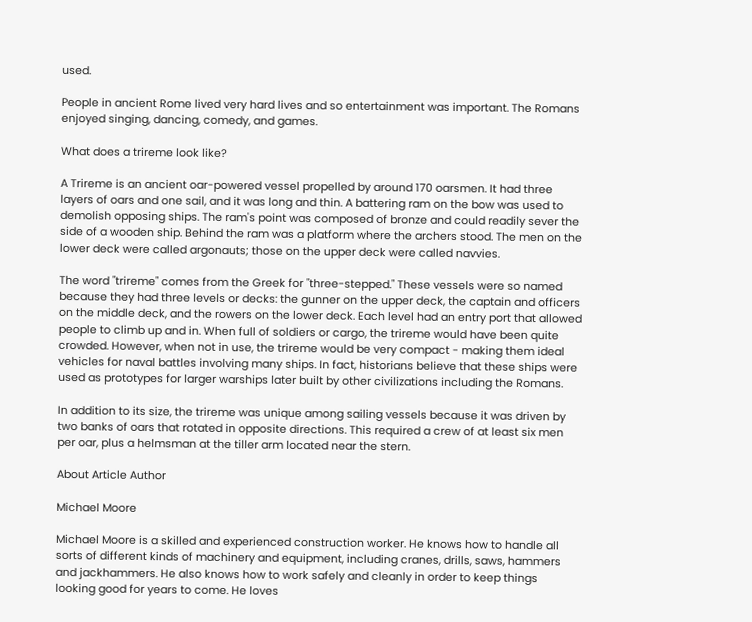used.

People in ancient Rome lived very hard lives and so entertainment was important. The Romans enjoyed singing, dancing, comedy, and games.

What does a trireme look like?

A Trireme is an ancient oar-powered vessel propelled by around 170 oarsmen. It had three layers of oars and one sail, and it was long and thin. A battering ram on the bow was used to demolish opposing ships. The ram's point was composed of bronze and could readily sever the side of a wooden ship. Behind the ram was a platform where the archers stood. The men on the lower deck were called argonauts; those on the upper deck were called navvies.

The word "trireme" comes from the Greek for "three-stepped." These vessels were so named because they had three levels or decks: the gunner on the upper deck, the captain and officers on the middle deck, and the rowers on the lower deck. Each level had an entry port that allowed people to climb up and in. When full of soldiers or cargo, the trireme would have been quite crowded. However, when not in use, the trireme would be very compact - making them ideal vehicles for naval battles involving many ships. In fact, historians believe that these ships were used as prototypes for larger warships later built by other civilizations including the Romans.

In addition to its size, the trireme was unique among sailing vessels because it was driven by two banks of oars that rotated in opposite directions. This required a crew of at least six men per oar, plus a helmsman at the tiller arm located near the stern.

About Article Author

Michael Moore

Michael Moore is a skilled and experienced construction worker. He knows how to handle all sorts of different kinds of machinery and equipment, including cranes, drills, saws, hammers and jackhammers. He also knows how to work safely and cleanly in order to keep things looking good for years to come. He loves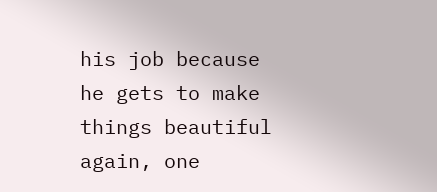his job because he gets to make things beautiful again, one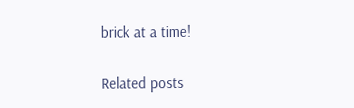brick at a time!

Related posts